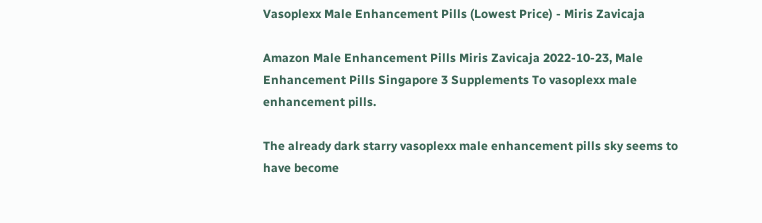Vasoplexx Male Enhancement Pills (Lowest Price) - Miris Zavicaja

Amazon Male Enhancement Pills Miris Zavicaja 2022-10-23, Male Enhancement Pills Singapore 3 Supplements To vasoplexx male enhancement pills.

The already dark starry vasoplexx male enhancement pills sky seems to have become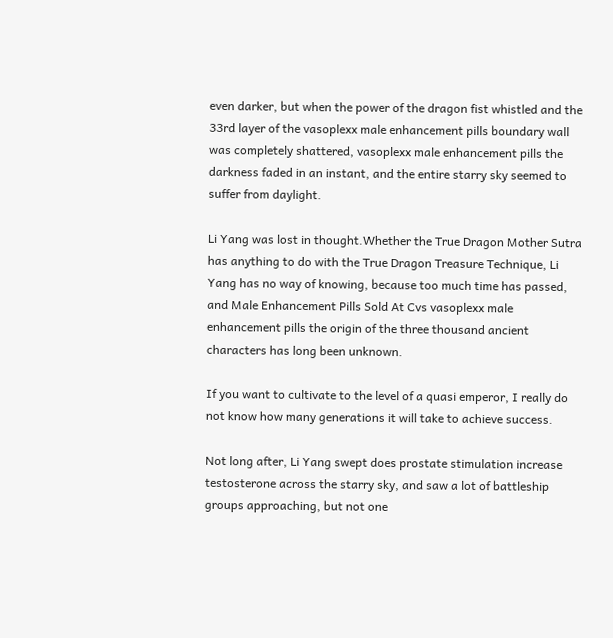even darker, but when the power of the dragon fist whistled and the 33rd layer of the vasoplexx male enhancement pills boundary wall was completely shattered, vasoplexx male enhancement pills the darkness faded in an instant, and the entire starry sky seemed to suffer from daylight.

Li Yang was lost in thought.Whether the True Dragon Mother Sutra has anything to do with the True Dragon Treasure Technique, Li Yang has no way of knowing, because too much time has passed, and Male Enhancement Pills Sold At Cvs vasoplexx male enhancement pills the origin of the three thousand ancient characters has long been unknown.

If you want to cultivate to the level of a quasi emperor, I really do not know how many generations it will take to achieve success.

Not long after, Li Yang swept does prostate stimulation increase testosterone across the starry sky, and saw a lot of battleship groups approaching, but not one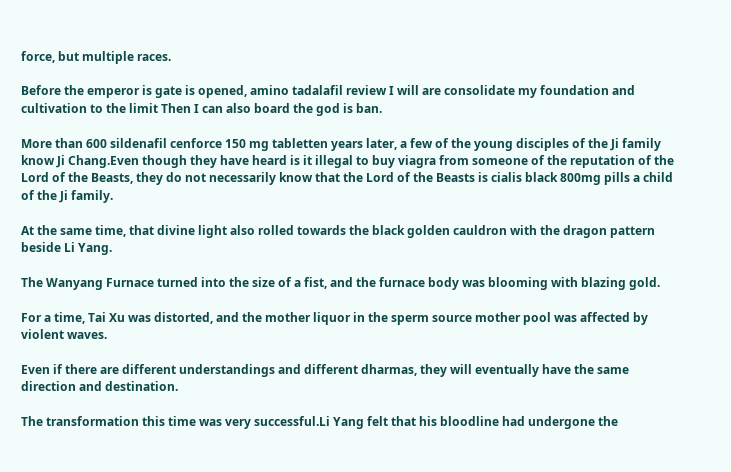force, but multiple races.

Before the emperor is gate is opened, amino tadalafil review I will are consolidate my foundation and cultivation to the limit Then I can also board the god is ban.

More than 600 sildenafil cenforce 150 mg tabletten years later, a few of the young disciples of the Ji family know Ji Chang.Even though they have heard is it illegal to buy viagra from someone of the reputation of the Lord of the Beasts, they do not necessarily know that the Lord of the Beasts is cialis black 800mg pills a child of the Ji family.

At the same time, that divine light also rolled towards the black golden cauldron with the dragon pattern beside Li Yang.

The Wanyang Furnace turned into the size of a fist, and the furnace body was blooming with blazing gold.

For a time, Tai Xu was distorted, and the mother liquor in the sperm source mother pool was affected by violent waves.

Even if there are different understandings and different dharmas, they will eventually have the same direction and destination.

The transformation this time was very successful.Li Yang felt that his bloodline had undergone the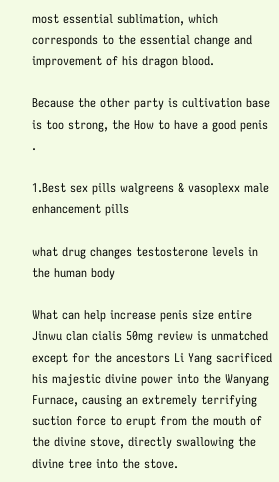most essential sublimation, which corresponds to the essential change and improvement of his dragon blood.

Because the other party is cultivation base is too strong, the How to have a good penis .

1.Best sex pills walgreens & vasoplexx male enhancement pills

what drug changes testosterone levels in the human body

What can help increase penis size entire Jinwu clan cialis 50mg review is unmatched except for the ancestors Li Yang sacrificed his majestic divine power into the Wanyang Furnace, causing an extremely terrifying suction force to erupt from the mouth of the divine stove, directly swallowing the divine tree into the stove.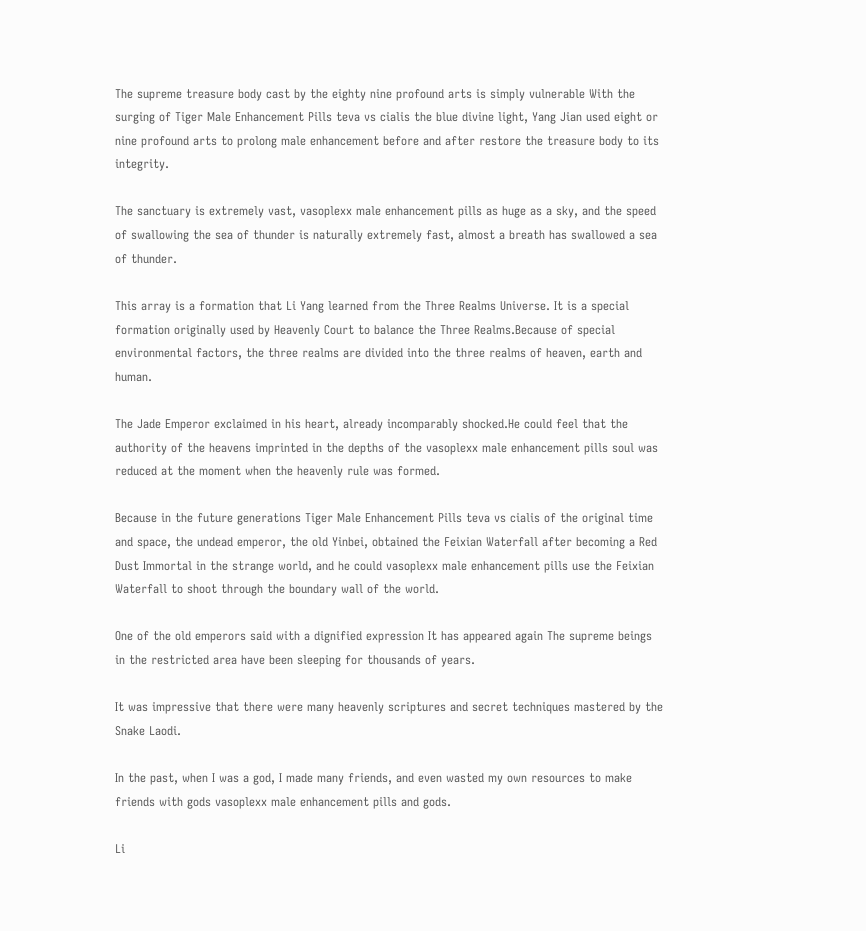The supreme treasure body cast by the eighty nine profound arts is simply vulnerable With the surging of Tiger Male Enhancement Pills teva vs cialis the blue divine light, Yang Jian used eight or nine profound arts to prolong male enhancement before and after restore the treasure body to its integrity.

The sanctuary is extremely vast, vasoplexx male enhancement pills as huge as a sky, and the speed of swallowing the sea of thunder is naturally extremely fast, almost a breath has swallowed a sea of thunder.

This array is a formation that Li Yang learned from the Three Realms Universe. It is a special formation originally used by Heavenly Court to balance the Three Realms.Because of special environmental factors, the three realms are divided into the three realms of heaven, earth and human.

The Jade Emperor exclaimed in his heart, already incomparably shocked.He could feel that the authority of the heavens imprinted in the depths of the vasoplexx male enhancement pills soul was reduced at the moment when the heavenly rule was formed.

Because in the future generations Tiger Male Enhancement Pills teva vs cialis of the original time and space, the undead emperor, the old Yinbei, obtained the Feixian Waterfall after becoming a Red Dust Immortal in the strange world, and he could vasoplexx male enhancement pills use the Feixian Waterfall to shoot through the boundary wall of the world.

One of the old emperors said with a dignified expression It has appeared again The supreme beings in the restricted area have been sleeping for thousands of years.

It was impressive that there were many heavenly scriptures and secret techniques mastered by the Snake Laodi.

In the past, when I was a god, I made many friends, and even wasted my own resources to make friends with gods vasoplexx male enhancement pills and gods.

Li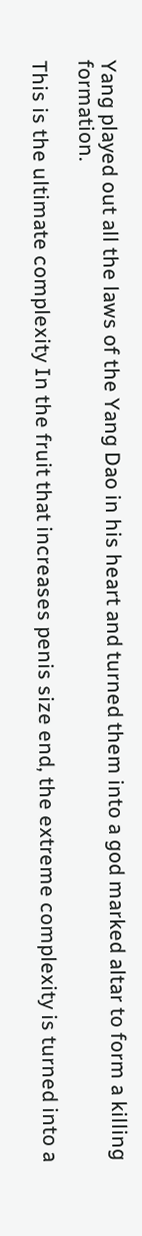Yang played out all the laws of the Yang Dao in his heart and turned them into a god marked altar to form a killing formation.

This is the ultimate complexity In the fruit that increases penis size end, the extreme complexity is turned into a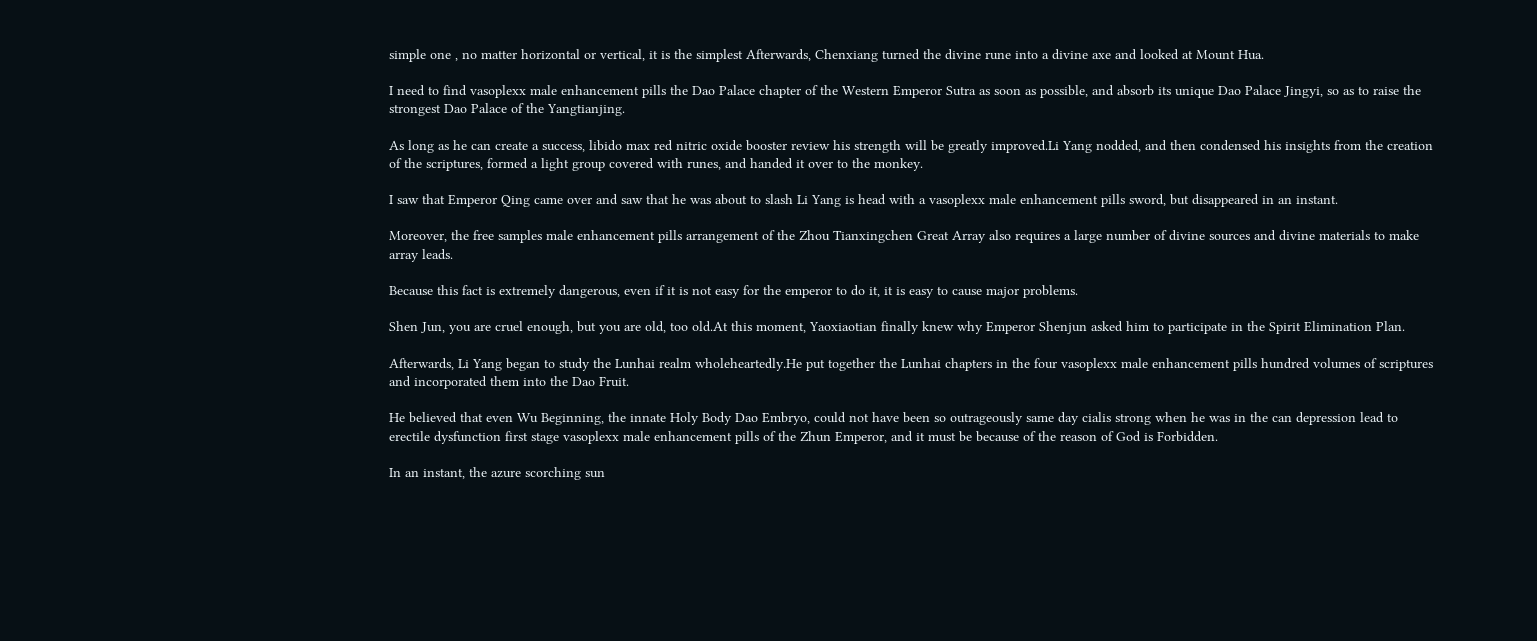simple one , no matter horizontal or vertical, it is the simplest Afterwards, Chenxiang turned the divine rune into a divine axe and looked at Mount Hua.

I need to find vasoplexx male enhancement pills the Dao Palace chapter of the Western Emperor Sutra as soon as possible, and absorb its unique Dao Palace Jingyi, so as to raise the strongest Dao Palace of the Yangtianjing.

As long as he can create a success, libido max red nitric oxide booster review his strength will be greatly improved.Li Yang nodded, and then condensed his insights from the creation of the scriptures, formed a light group covered with runes, and handed it over to the monkey.

I saw that Emperor Qing came over and saw that he was about to slash Li Yang is head with a vasoplexx male enhancement pills sword, but disappeared in an instant.

Moreover, the free samples male enhancement pills arrangement of the Zhou Tianxingchen Great Array also requires a large number of divine sources and divine materials to make array leads.

Because this fact is extremely dangerous, even if it is not easy for the emperor to do it, it is easy to cause major problems.

Shen Jun, you are cruel enough, but you are old, too old.At this moment, Yaoxiaotian finally knew why Emperor Shenjun asked him to participate in the Spirit Elimination Plan.

Afterwards, Li Yang began to study the Lunhai realm wholeheartedly.He put together the Lunhai chapters in the four vasoplexx male enhancement pills hundred volumes of scriptures and incorporated them into the Dao Fruit.

He believed that even Wu Beginning, the innate Holy Body Dao Embryo, could not have been so outrageously same day cialis strong when he was in the can depression lead to erectile dysfunction first stage vasoplexx male enhancement pills of the Zhun Emperor, and it must be because of the reason of God is Forbidden.

In an instant, the azure scorching sun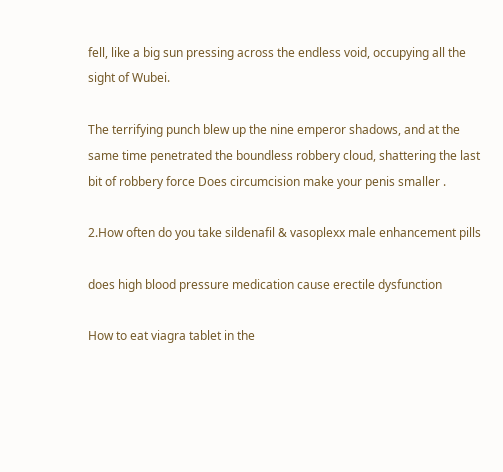fell, like a big sun pressing across the endless void, occupying all the sight of Wubei.

The terrifying punch blew up the nine emperor shadows, and at the same time penetrated the boundless robbery cloud, shattering the last bit of robbery force Does circumcision make your penis smaller .

2.How often do you take sildenafil & vasoplexx male enhancement pills

does high blood pressure medication cause erectile dysfunction

How to eat viagra tablet in the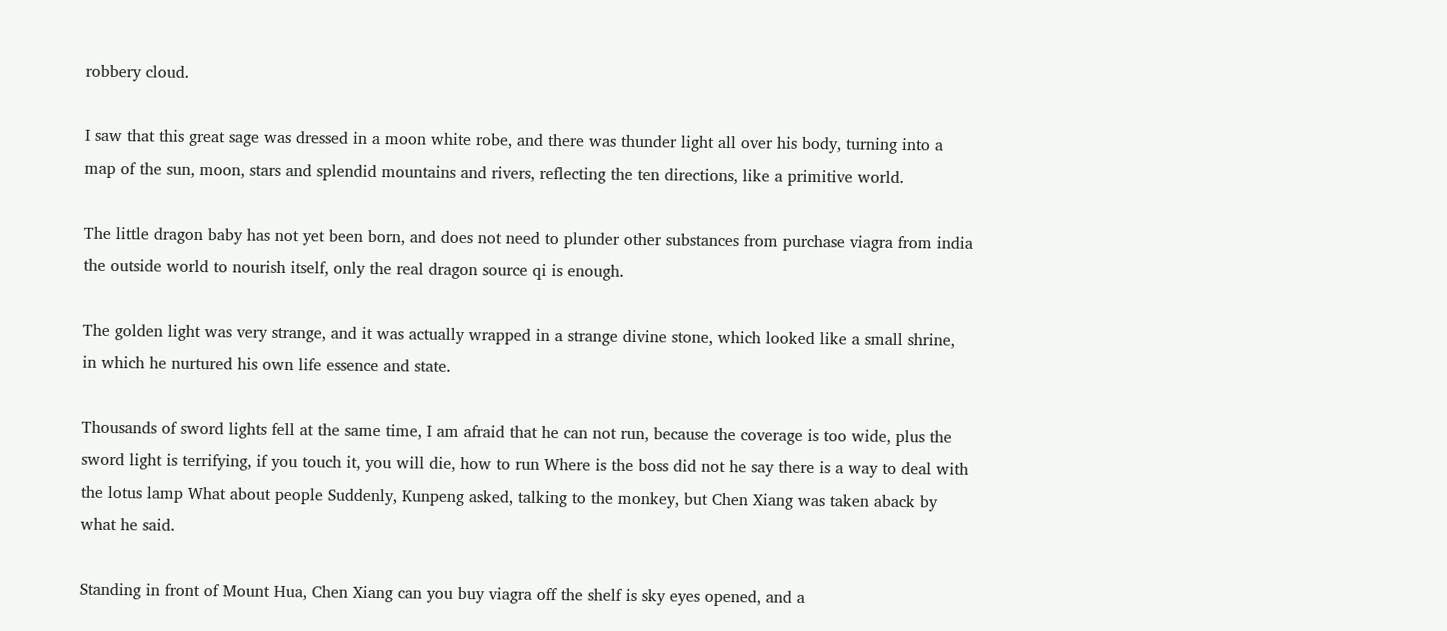robbery cloud.

I saw that this great sage was dressed in a moon white robe, and there was thunder light all over his body, turning into a map of the sun, moon, stars and splendid mountains and rivers, reflecting the ten directions, like a primitive world.

The little dragon baby has not yet been born, and does not need to plunder other substances from purchase viagra from india the outside world to nourish itself, only the real dragon source qi is enough.

The golden light was very strange, and it was actually wrapped in a strange divine stone, which looked like a small shrine, in which he nurtured his own life essence and state.

Thousands of sword lights fell at the same time, I am afraid that he can not run, because the coverage is too wide, plus the sword light is terrifying, if you touch it, you will die, how to run Where is the boss did not he say there is a way to deal with the lotus lamp What about people Suddenly, Kunpeng asked, talking to the monkey, but Chen Xiang was taken aback by what he said.

Standing in front of Mount Hua, Chen Xiang can you buy viagra off the shelf is sky eyes opened, and a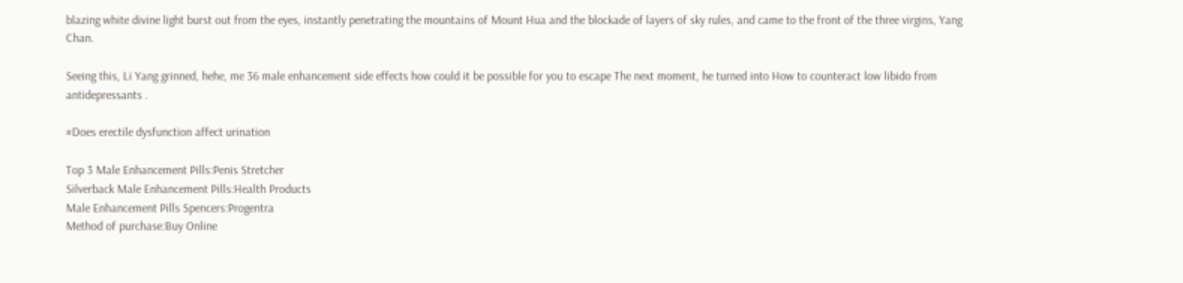blazing white divine light burst out from the eyes, instantly penetrating the mountains of Mount Hua and the blockade of layers of sky rules, and came to the front of the three virgins, Yang Chan.

Seeing this, Li Yang grinned, hehe, me 36 male enhancement side effects how could it be possible for you to escape The next moment, he turned into How to counteract low libido from antidepressants .

#Does erectile dysfunction affect urination

Top 3 Male Enhancement Pills:Penis Stretcher
Silverback Male Enhancement Pills:Health Products
Male Enhancement Pills Spencers:Progentra
Method of purchase:Buy Online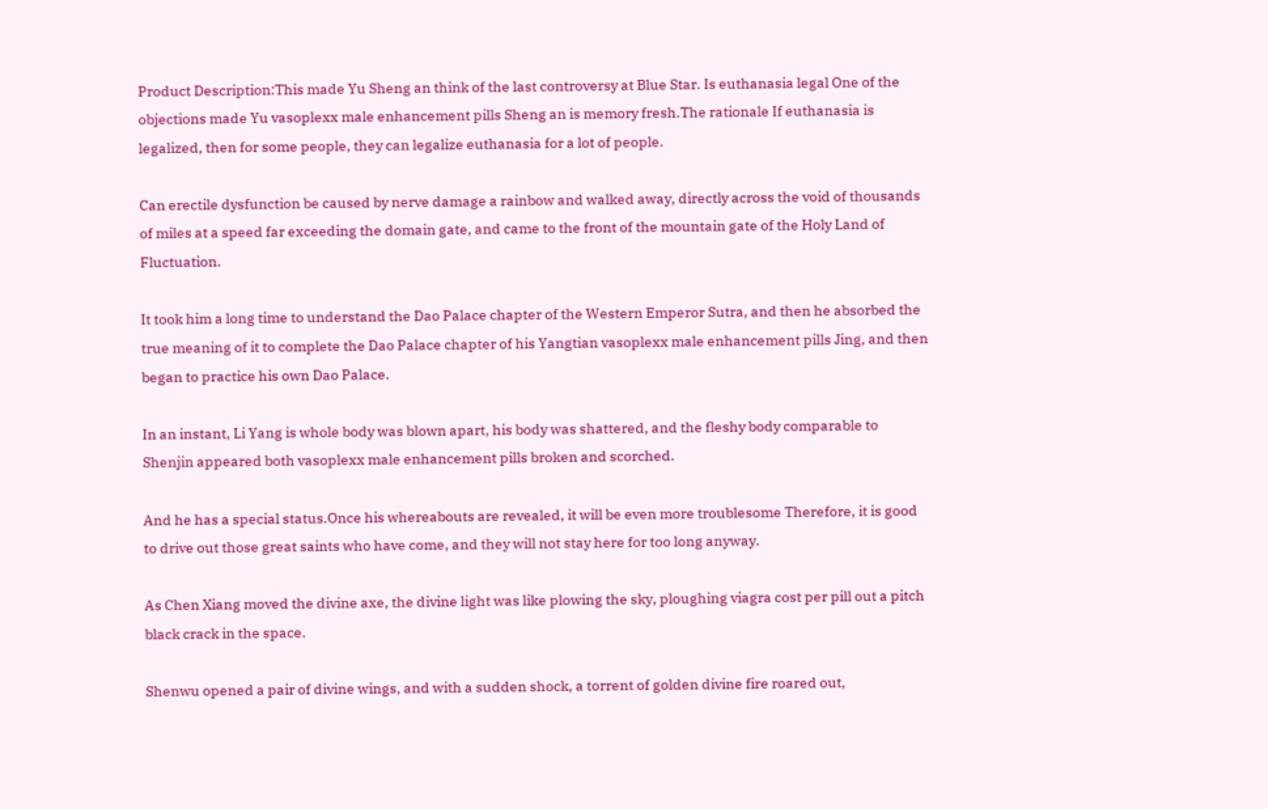Product Description:This made Yu Sheng an think of the last controversy at Blue Star. Is euthanasia legal One of the objections made Yu vasoplexx male enhancement pills Sheng an is memory fresh.The rationale If euthanasia is legalized, then for some people, they can legalize euthanasia for a lot of people.

Can erectile dysfunction be caused by nerve damage a rainbow and walked away, directly across the void of thousands of miles at a speed far exceeding the domain gate, and came to the front of the mountain gate of the Holy Land of Fluctuation.

It took him a long time to understand the Dao Palace chapter of the Western Emperor Sutra, and then he absorbed the true meaning of it to complete the Dao Palace chapter of his Yangtian vasoplexx male enhancement pills Jing, and then began to practice his own Dao Palace.

In an instant, Li Yang is whole body was blown apart, his body was shattered, and the fleshy body comparable to Shenjin appeared both vasoplexx male enhancement pills broken and scorched.

And he has a special status.Once his whereabouts are revealed, it will be even more troublesome Therefore, it is good to drive out those great saints who have come, and they will not stay here for too long anyway.

As Chen Xiang moved the divine axe, the divine light was like plowing the sky, ploughing viagra cost per pill out a pitch black crack in the space.

Shenwu opened a pair of divine wings, and with a sudden shock, a torrent of golden divine fire roared out,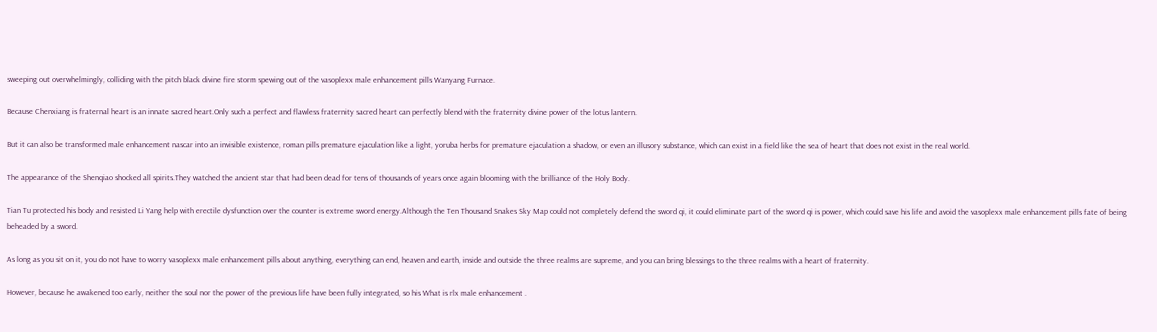sweeping out overwhelmingly, colliding with the pitch black divine fire storm spewing out of the vasoplexx male enhancement pills Wanyang Furnace.

Because Chenxiang is fraternal heart is an innate sacred heart.Only such a perfect and flawless fraternity sacred heart can perfectly blend with the fraternity divine power of the lotus lantern.

But it can also be transformed male enhancement nascar into an invisible existence, roman pills premature ejaculation like a light, yoruba herbs for premature ejaculation a shadow, or even an illusory substance, which can exist in a field like the sea of heart that does not exist in the real world.

The appearance of the Shenqiao shocked all spirits.They watched the ancient star that had been dead for tens of thousands of years once again blooming with the brilliance of the Holy Body.

Tian Tu protected his body and resisted Li Yang help with erectile dysfunction over the counter is extreme sword energy.Although the Ten Thousand Snakes Sky Map could not completely defend the sword qi, it could eliminate part of the sword qi is power, which could save his life and avoid the vasoplexx male enhancement pills fate of being beheaded by a sword.

As long as you sit on it, you do not have to worry vasoplexx male enhancement pills about anything, everything can end, heaven and earth, inside and outside the three realms are supreme, and you can bring blessings to the three realms with a heart of fraternity.

However, because he awakened too early, neither the soul nor the power of the previous life have been fully integrated, so his What is rlx male enhancement .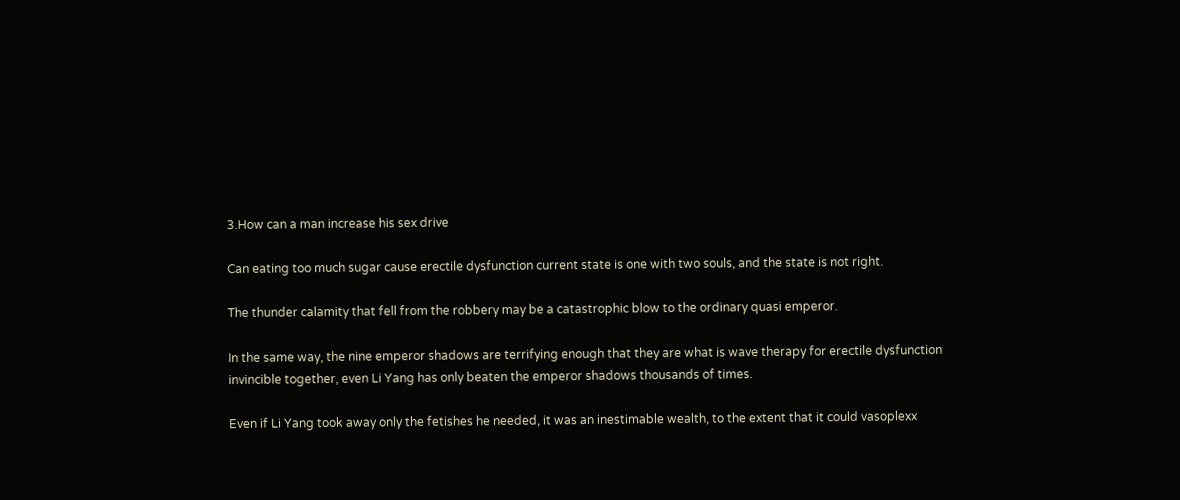3.How can a man increase his sex drive

Can eating too much sugar cause erectile dysfunction current state is one with two souls, and the state is not right.

The thunder calamity that fell from the robbery may be a catastrophic blow to the ordinary quasi emperor.

In the same way, the nine emperor shadows are terrifying enough that they are what is wave therapy for erectile dysfunction invincible together, even Li Yang has only beaten the emperor shadows thousands of times.

Even if Li Yang took away only the fetishes he needed, it was an inestimable wealth, to the extent that it could vasoplexx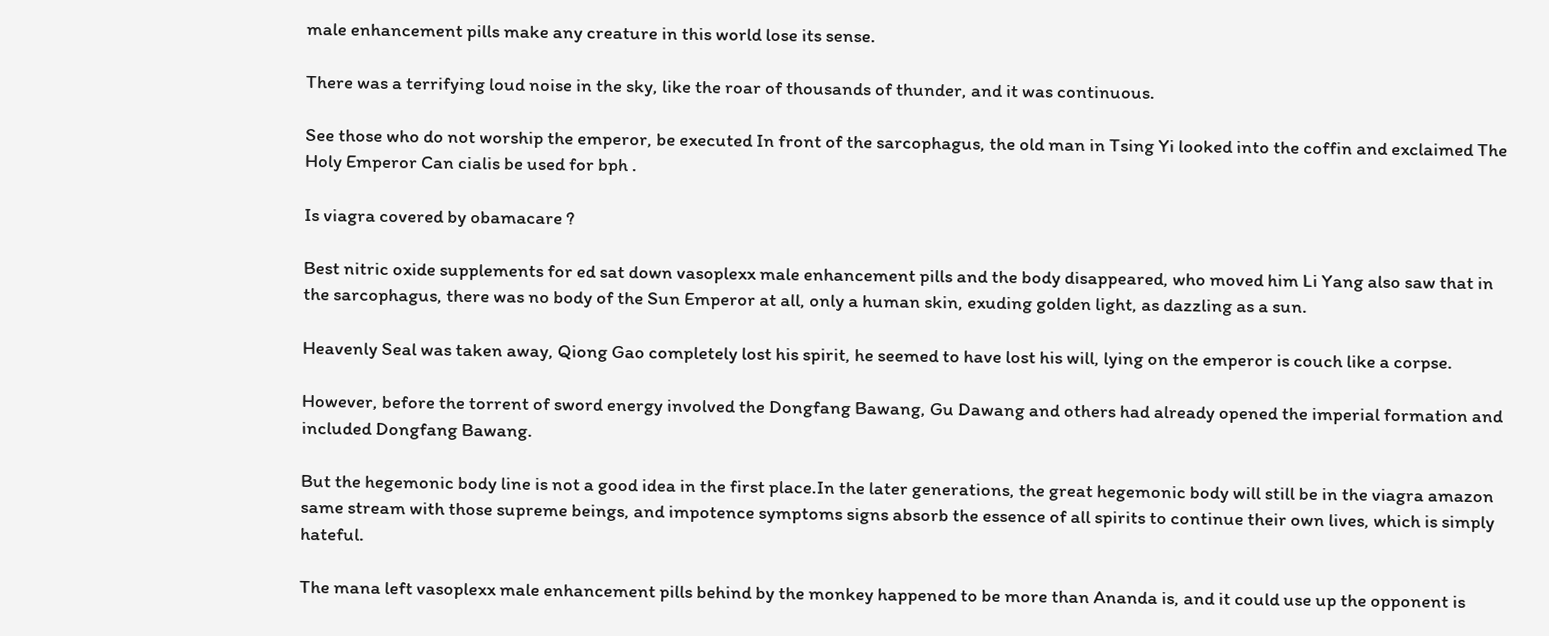male enhancement pills make any creature in this world lose its sense.

There was a terrifying loud noise in the sky, like the roar of thousands of thunder, and it was continuous.

See those who do not worship the emperor, be executed In front of the sarcophagus, the old man in Tsing Yi looked into the coffin and exclaimed The Holy Emperor Can cialis be used for bph .

Is viagra covered by obamacare ?

Best nitric oxide supplements for ed sat down vasoplexx male enhancement pills and the body disappeared, who moved him Li Yang also saw that in the sarcophagus, there was no body of the Sun Emperor at all, only a human skin, exuding golden light, as dazzling as a sun.

Heavenly Seal was taken away, Qiong Gao completely lost his spirit, he seemed to have lost his will, lying on the emperor is couch like a corpse.

However, before the torrent of sword energy involved the Dongfang Bawang, Gu Dawang and others had already opened the imperial formation and included Dongfang Bawang.

But the hegemonic body line is not a good idea in the first place.In the later generations, the great hegemonic body will still be in the viagra amazon same stream with those supreme beings, and impotence symptoms signs absorb the essence of all spirits to continue their own lives, which is simply hateful.

The mana left vasoplexx male enhancement pills behind by the monkey happened to be more than Ananda is, and it could use up the opponent is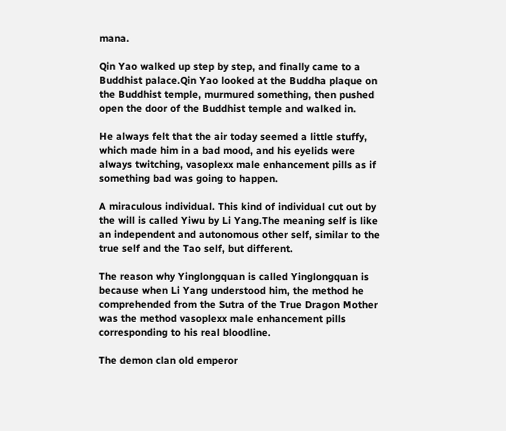mana.

Qin Yao walked up step by step, and finally came to a Buddhist palace.Qin Yao looked at the Buddha plaque on the Buddhist temple, murmured something, then pushed open the door of the Buddhist temple and walked in.

He always felt that the air today seemed a little stuffy, which made him in a bad mood, and his eyelids were always twitching, vasoplexx male enhancement pills as if something bad was going to happen.

A miraculous individual. This kind of individual cut out by the will is called Yiwu by Li Yang.The meaning self is like an independent and autonomous other self, similar to the true self and the Tao self, but different.

The reason why Yinglongquan is called Yinglongquan is because when Li Yang understood him, the method he comprehended from the Sutra of the True Dragon Mother was the method vasoplexx male enhancement pills corresponding to his real bloodline.

The demon clan old emperor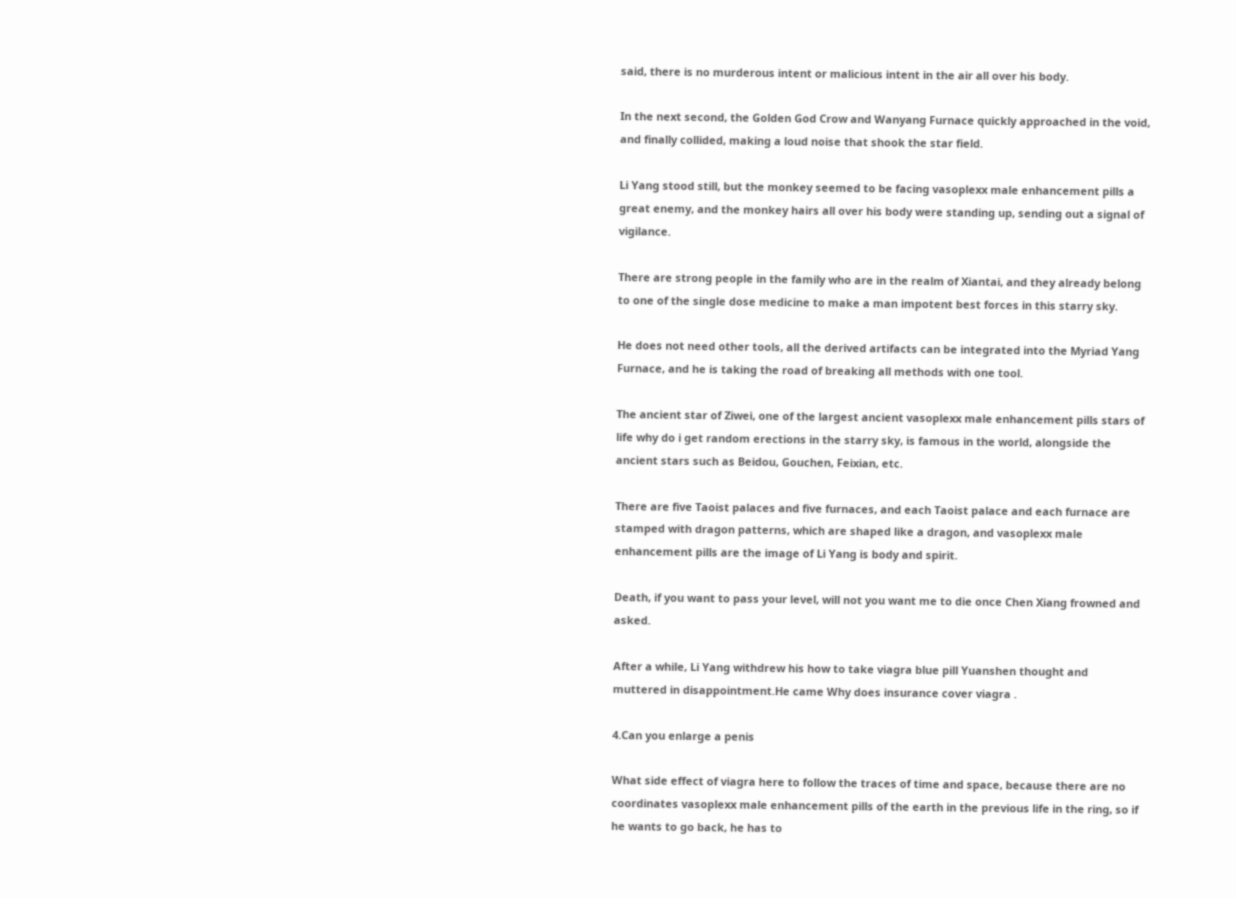said, there is no murderous intent or malicious intent in the air all over his body.

In the next second, the Golden God Crow and Wanyang Furnace quickly approached in the void, and finally collided, making a loud noise that shook the star field.

Li Yang stood still, but the monkey seemed to be facing vasoplexx male enhancement pills a great enemy, and the monkey hairs all over his body were standing up, sending out a signal of vigilance.

There are strong people in the family who are in the realm of Xiantai, and they already belong to one of the single dose medicine to make a man impotent best forces in this starry sky.

He does not need other tools, all the derived artifacts can be integrated into the Myriad Yang Furnace, and he is taking the road of breaking all methods with one tool.

The ancient star of Ziwei, one of the largest ancient vasoplexx male enhancement pills stars of life why do i get random erections in the starry sky, is famous in the world, alongside the ancient stars such as Beidou, Gouchen, Feixian, etc.

There are five Taoist palaces and five furnaces, and each Taoist palace and each furnace are stamped with dragon patterns, which are shaped like a dragon, and vasoplexx male enhancement pills are the image of Li Yang is body and spirit.

Death, if you want to pass your level, will not you want me to die once Chen Xiang frowned and asked.

After a while, Li Yang withdrew his how to take viagra blue pill Yuanshen thought and muttered in disappointment.He came Why does insurance cover viagra .

4.Can you enlarge a penis

What side effect of viagra here to follow the traces of time and space, because there are no coordinates vasoplexx male enhancement pills of the earth in the previous life in the ring, so if he wants to go back, he has to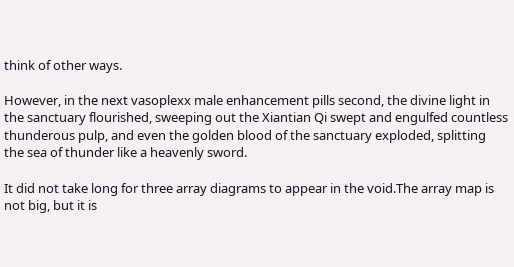think of other ways.

However, in the next vasoplexx male enhancement pills second, the divine light in the sanctuary flourished, sweeping out the Xiantian Qi swept and engulfed countless thunderous pulp, and even the golden blood of the sanctuary exploded, splitting the sea of thunder like a heavenly sword.

It did not take long for three array diagrams to appear in the void.The array map is not big, but it is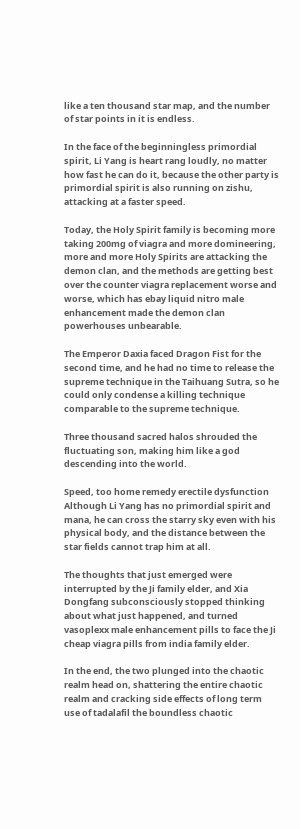like a ten thousand star map, and the number of star points in it is endless.

In the face of the beginningless primordial spirit, Li Yang is heart rang loudly, no matter how fast he can do it, because the other party is primordial spirit is also running on zishu, attacking at a faster speed.

Today, the Holy Spirit family is becoming more taking 200mg of viagra and more domineering, more and more Holy Spirits are attacking the demon clan, and the methods are getting best over the counter viagra replacement worse and worse, which has ebay liquid nitro male enhancement made the demon clan powerhouses unbearable.

The Emperor Daxia faced Dragon Fist for the second time, and he had no time to release the supreme technique in the Taihuang Sutra, so he could only condense a killing technique comparable to the supreme technique.

Three thousand sacred halos shrouded the fluctuating son, making him like a god descending into the world.

Speed, too home remedy erectile dysfunction Although Li Yang has no primordial spirit and mana, he can cross the starry sky even with his physical body, and the distance between the star fields cannot trap him at all.

The thoughts that just emerged were interrupted by the Ji family elder, and Xia Dongfang subconsciously stopped thinking about what just happened, and turned vasoplexx male enhancement pills to face the Ji cheap viagra pills from india family elder.

In the end, the two plunged into the chaotic realm head on, shattering the entire chaotic realm and cracking side effects of long term use of tadalafil the boundless chaotic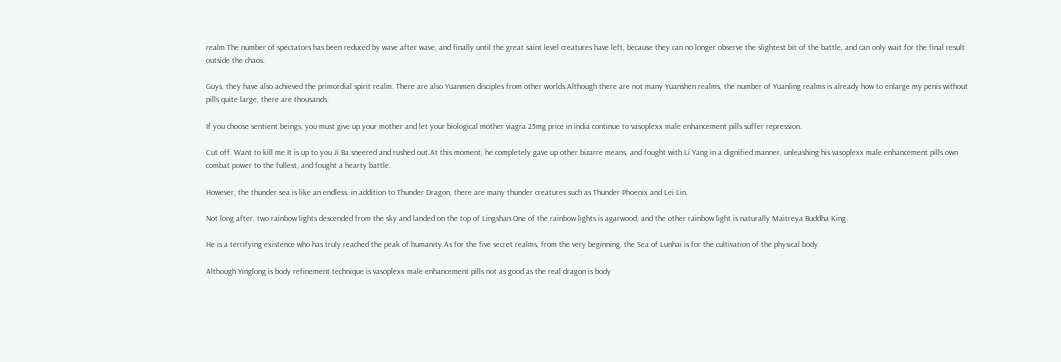realm The number of spectators has been reduced by wave after wave, and finally until the great saint level creatures have left, because they can no longer observe the slightest bit of the battle, and can only wait for the final result outside the chaos.

Guys, they have also achieved the primordial spirit realm. There are also Yuanmen disciples from other worlds.Although there are not many Yuanshen realms, the number of Yuanling realms is already how to enlarge my penis without pills quite large, there are thousands.

If you choose sentient beings, you must give up your mother and let your biological mother viagra 25mg price in india continue to vasoplexx male enhancement pills suffer repression.

Cut off. Want to kill me It is up to you Ji Ba sneered and rushed out.At this moment, he completely gave up other bizarre means, and fought with Li Yang in a dignified manner, unleashing his vasoplexx male enhancement pills own combat power to the fullest, and fought a hearty battle.

However, the thunder sea is like an endless, in addition to Thunder Dragon, there are many thunder creatures such as Thunder Phoenix and Lei Lin.

Not long after, two rainbow lights descended from the sky and landed on the top of Lingshan.One of the rainbow lights is agarwood, and the other rainbow light is naturally Maitreya Buddha King.

He is a terrifying existence who has truly reached the peak of humanity.As for the five secret realms, from the very beginning, the Sea of Lunhai is for the cultivation of the physical body.

Although Yinglong is body refinement technique is vasoplexx male enhancement pills not as good as the real dragon is body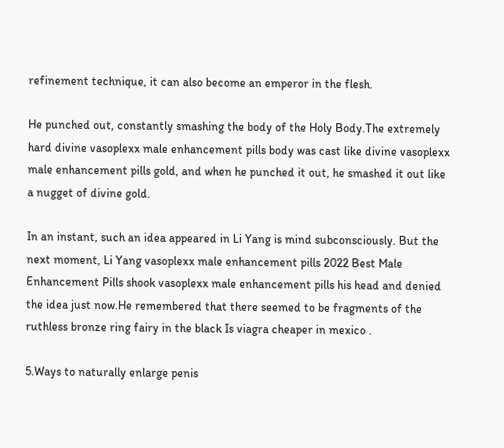refinement technique, it can also become an emperor in the flesh.

He punched out, constantly smashing the body of the Holy Body.The extremely hard divine vasoplexx male enhancement pills body was cast like divine vasoplexx male enhancement pills gold, and when he punched it out, he smashed it out like a nugget of divine gold.

In an instant, such an idea appeared in Li Yang is mind subconsciously. But the next moment, Li Yang vasoplexx male enhancement pills 2022 Best Male Enhancement Pills shook vasoplexx male enhancement pills his head and denied the idea just now.He remembered that there seemed to be fragments of the ruthless bronze ring fairy in the black Is viagra cheaper in mexico .

5.Ways to naturally enlarge penis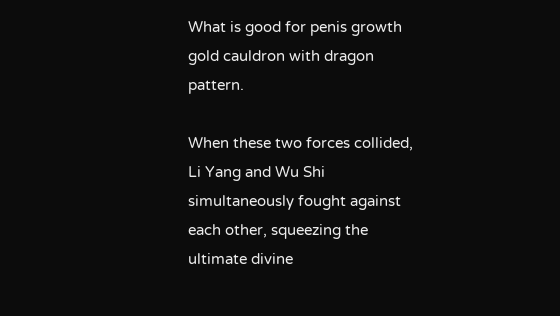What is good for penis growth gold cauldron with dragon pattern.

When these two forces collided, Li Yang and Wu Shi simultaneously fought against each other, squeezing the ultimate divine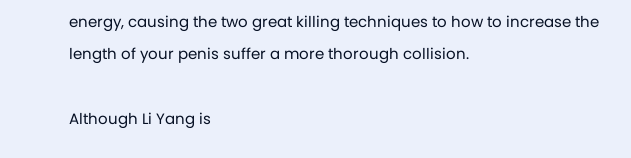energy, causing the two great killing techniques to how to increase the length of your penis suffer a more thorough collision.

Although Li Yang is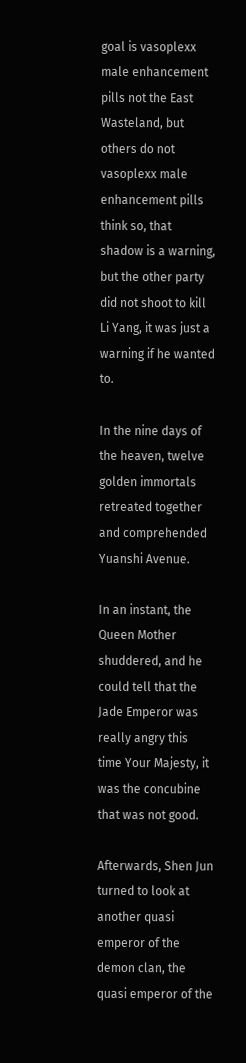goal is vasoplexx male enhancement pills not the East Wasteland, but others do not vasoplexx male enhancement pills think so, that shadow is a warning, but the other party did not shoot to kill Li Yang, it was just a warning if he wanted to.

In the nine days of the heaven, twelve golden immortals retreated together and comprehended Yuanshi Avenue.

In an instant, the Queen Mother shuddered, and he could tell that the Jade Emperor was really angry this time Your Majesty, it was the concubine that was not good.

Afterwards, Shen Jun turned to look at another quasi emperor of the demon clan, the quasi emperor of the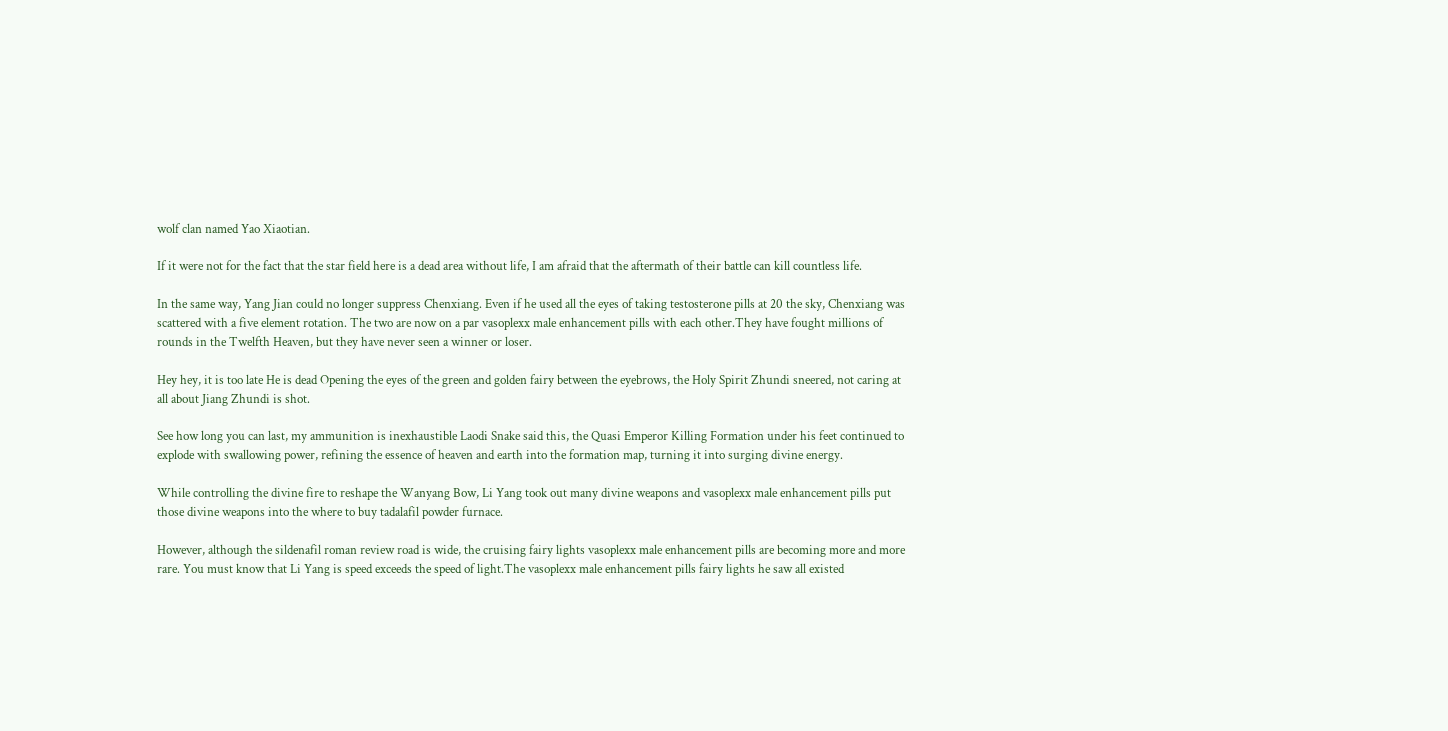wolf clan named Yao Xiaotian.

If it were not for the fact that the star field here is a dead area without life, I am afraid that the aftermath of their battle can kill countless life.

In the same way, Yang Jian could no longer suppress Chenxiang. Even if he used all the eyes of taking testosterone pills at 20 the sky, Chenxiang was scattered with a five element rotation. The two are now on a par vasoplexx male enhancement pills with each other.They have fought millions of rounds in the Twelfth Heaven, but they have never seen a winner or loser.

Hey hey, it is too late He is dead Opening the eyes of the green and golden fairy between the eyebrows, the Holy Spirit Zhundi sneered, not caring at all about Jiang Zhundi is shot.

See how long you can last, my ammunition is inexhaustible Laodi Snake said this, the Quasi Emperor Killing Formation under his feet continued to explode with swallowing power, refining the essence of heaven and earth into the formation map, turning it into surging divine energy.

While controlling the divine fire to reshape the Wanyang Bow, Li Yang took out many divine weapons and vasoplexx male enhancement pills put those divine weapons into the where to buy tadalafil powder furnace.

However, although the sildenafil roman review road is wide, the cruising fairy lights vasoplexx male enhancement pills are becoming more and more rare. You must know that Li Yang is speed exceeds the speed of light.The vasoplexx male enhancement pills fairy lights he saw all existed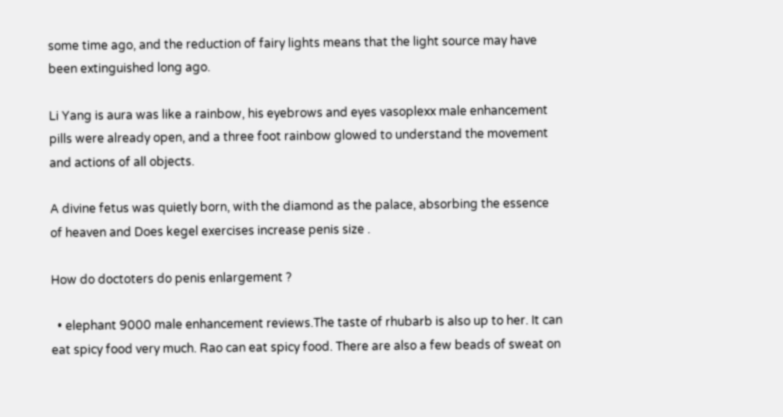some time ago, and the reduction of fairy lights means that the light source may have been extinguished long ago.

Li Yang is aura was like a rainbow, his eyebrows and eyes vasoplexx male enhancement pills were already open, and a three foot rainbow glowed to understand the movement and actions of all objects.

A divine fetus was quietly born, with the diamond as the palace, absorbing the essence of heaven and Does kegel exercises increase penis size .

How do doctoters do penis enlargement ?

  • elephant 9000 male enhancement reviews.The taste of rhubarb is also up to her. It can eat spicy food very much. Rao can eat spicy food. There are also a few beads of sweat on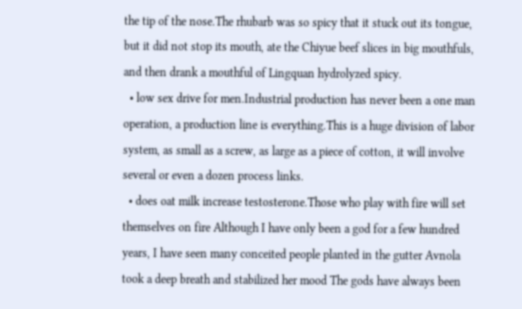the tip of the nose.The rhubarb was so spicy that it stuck out its tongue, but it did not stop its mouth, ate the Chiyue beef slices in big mouthfuls, and then drank a mouthful of Lingquan hydrolyzed spicy.
  • low sex drive for men.Industrial production has never been a one man operation, a production line is everything.This is a huge division of labor system, as small as a screw, as large as a piece of cotton, it will involve several or even a dozen process links.
  • does oat milk increase testosterone.Those who play with fire will set themselves on fire Although I have only been a god for a few hundred years, I have seen many conceited people planted in the gutter Avnola took a deep breath and stabilized her mood The gods have always been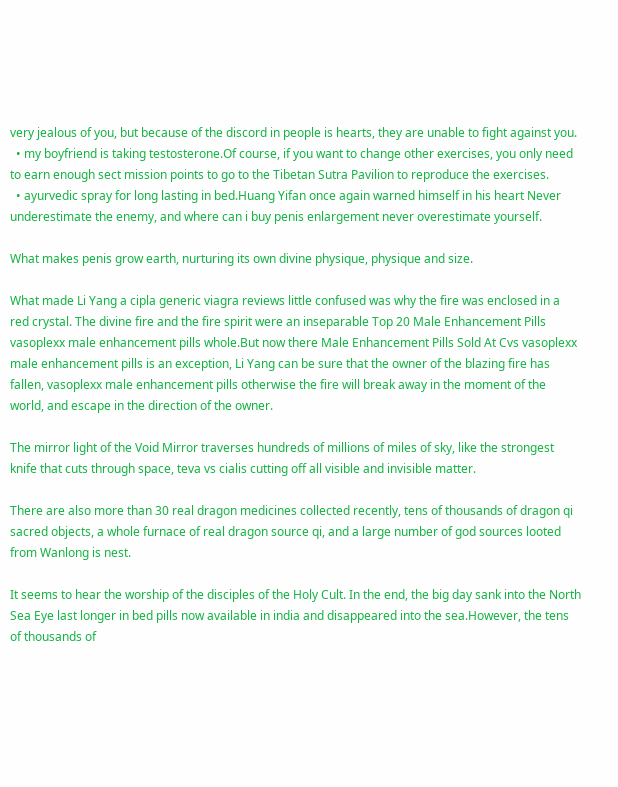very jealous of you, but because of the discord in people is hearts, they are unable to fight against you.
  • my boyfriend is taking testosterone.Of course, if you want to change other exercises, you only need to earn enough sect mission points to go to the Tibetan Sutra Pavilion to reproduce the exercises.
  • ayurvedic spray for long lasting in bed.Huang Yifan once again warned himself in his heart Never underestimate the enemy, and where can i buy penis enlargement never overestimate yourself.

What makes penis grow earth, nurturing its own divine physique, physique and size.

What made Li Yang a cipla generic viagra reviews little confused was why the fire was enclosed in a red crystal. The divine fire and the fire spirit were an inseparable Top 20 Male Enhancement Pills vasoplexx male enhancement pills whole.But now there Male Enhancement Pills Sold At Cvs vasoplexx male enhancement pills is an exception, Li Yang can be sure that the owner of the blazing fire has fallen, vasoplexx male enhancement pills otherwise the fire will break away in the moment of the world, and escape in the direction of the owner.

The mirror light of the Void Mirror traverses hundreds of millions of miles of sky, like the strongest knife that cuts through space, teva vs cialis cutting off all visible and invisible matter.

There are also more than 30 real dragon medicines collected recently, tens of thousands of dragon qi sacred objects, a whole furnace of real dragon source qi, and a large number of god sources looted from Wanlong is nest.

It seems to hear the worship of the disciples of the Holy Cult. In the end, the big day sank into the North Sea Eye last longer in bed pills now available in india and disappeared into the sea.However, the tens of thousands of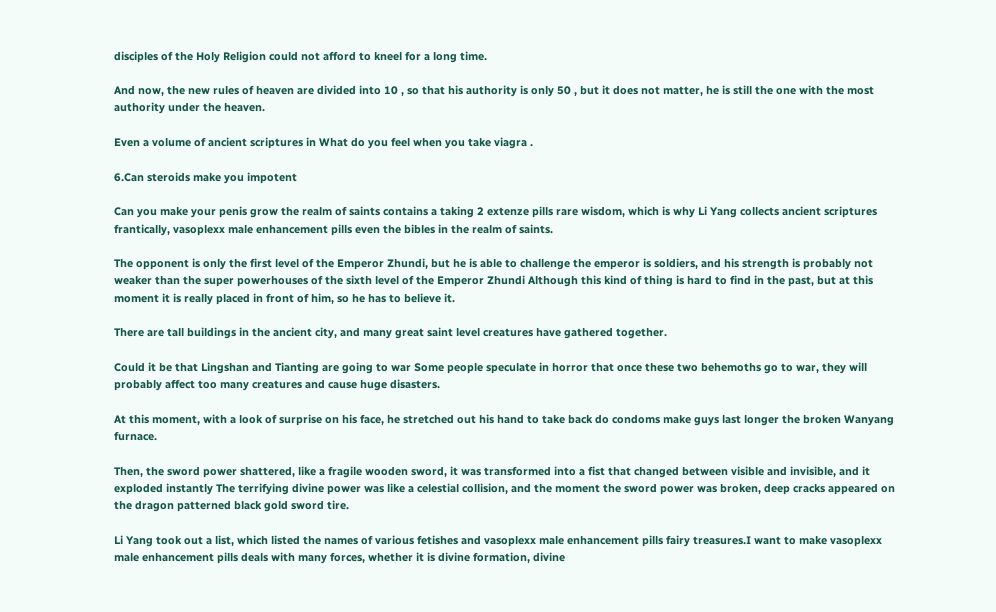disciples of the Holy Religion could not afford to kneel for a long time.

And now, the new rules of heaven are divided into 10 , so that his authority is only 50 , but it does not matter, he is still the one with the most authority under the heaven.

Even a volume of ancient scriptures in What do you feel when you take viagra .

6.Can steroids make you impotent

Can you make your penis grow the realm of saints contains a taking 2 extenze pills rare wisdom, which is why Li Yang collects ancient scriptures frantically, vasoplexx male enhancement pills even the bibles in the realm of saints.

The opponent is only the first level of the Emperor Zhundi, but he is able to challenge the emperor is soldiers, and his strength is probably not weaker than the super powerhouses of the sixth level of the Emperor Zhundi Although this kind of thing is hard to find in the past, but at this moment it is really placed in front of him, so he has to believe it.

There are tall buildings in the ancient city, and many great saint level creatures have gathered together.

Could it be that Lingshan and Tianting are going to war Some people speculate in horror that once these two behemoths go to war, they will probably affect too many creatures and cause huge disasters.

At this moment, with a look of surprise on his face, he stretched out his hand to take back do condoms make guys last longer the broken Wanyang furnace.

Then, the sword power shattered, like a fragile wooden sword, it was transformed into a fist that changed between visible and invisible, and it exploded instantly The terrifying divine power was like a celestial collision, and the moment the sword power was broken, deep cracks appeared on the dragon patterned black gold sword tire.

Li Yang took out a list, which listed the names of various fetishes and vasoplexx male enhancement pills fairy treasures.I want to make vasoplexx male enhancement pills deals with many forces, whether it is divine formation, divine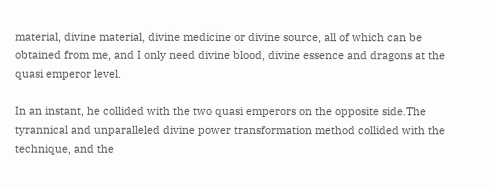material, divine material, divine medicine or divine source, all of which can be obtained from me, and I only need divine blood, divine essence and dragons at the quasi emperor level.

In an instant, he collided with the two quasi emperors on the opposite side.The tyrannical and unparalleled divine power transformation method collided with the technique, and the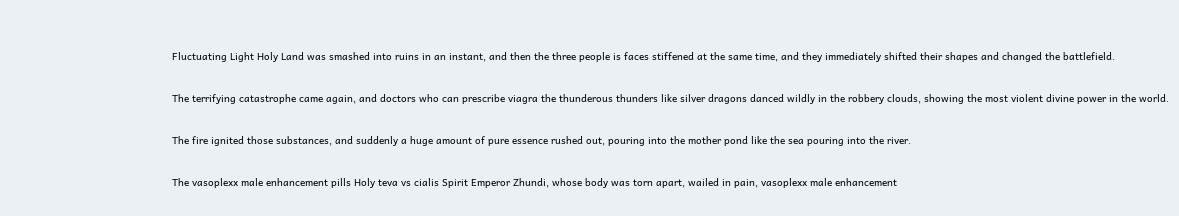Fluctuating Light Holy Land was smashed into ruins in an instant, and then the three people is faces stiffened at the same time, and they immediately shifted their shapes and changed the battlefield.

The terrifying catastrophe came again, and doctors who can prescribe viagra the thunderous thunders like silver dragons danced wildly in the robbery clouds, showing the most violent divine power in the world.

The fire ignited those substances, and suddenly a huge amount of pure essence rushed out, pouring into the mother pond like the sea pouring into the river.

The vasoplexx male enhancement pills Holy teva vs cialis Spirit Emperor Zhundi, whose body was torn apart, wailed in pain, vasoplexx male enhancement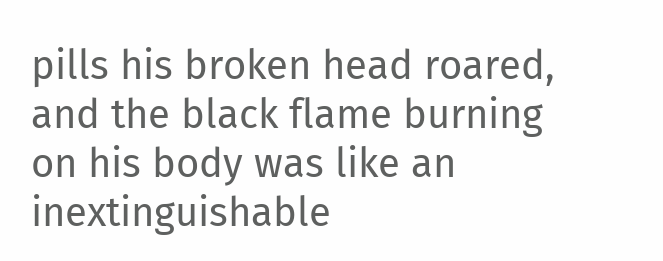pills his broken head roared, and the black flame burning on his body was like an inextinguishable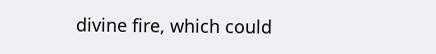divine fire, which could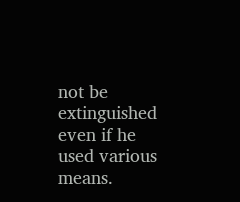not be extinguished even if he used various means.